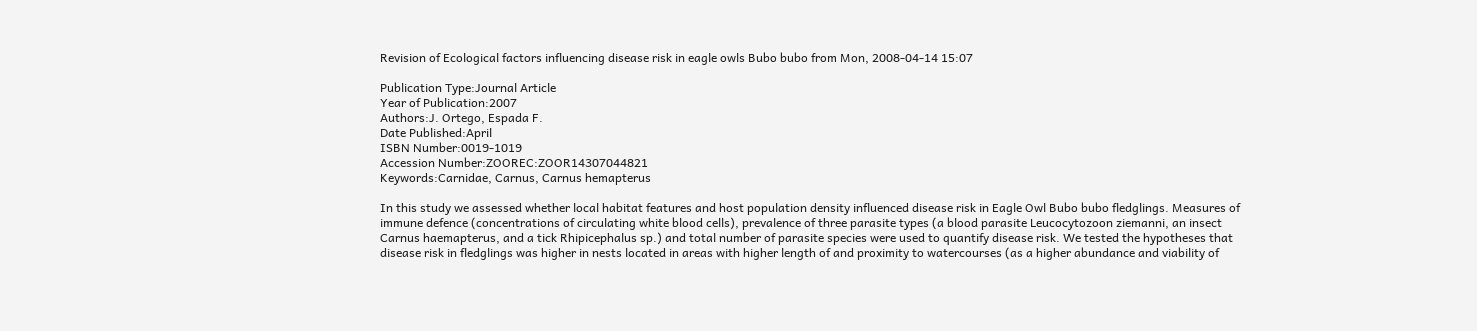Revision of Ecological factors influencing disease risk in eagle owls Bubo bubo from Mon, 2008-04-14 15:07

Publication Type:Journal Article
Year of Publication:2007
Authors:J. Ortego, Espada F.
Date Published:April
ISBN Number:0019-1019
Accession Number:ZOOREC:ZOOR14307044821
Keywords:Carnidae, Carnus, Carnus hemapterus

In this study we assessed whether local habitat features and host population density influenced disease risk in Eagle Owl Bubo bubo fledglings. Measures of immune defence (concentrations of circulating white blood cells), prevalence of three parasite types (a blood parasite Leucocytozoon ziemanni, an insect Carnus haemapterus, and a tick Rhipicephalus sp.) and total number of parasite species were used to quantify disease risk. We tested the hypotheses that disease risk in fledglings was higher in nests located in areas with higher length of and proximity to watercourses (as a higher abundance and viability of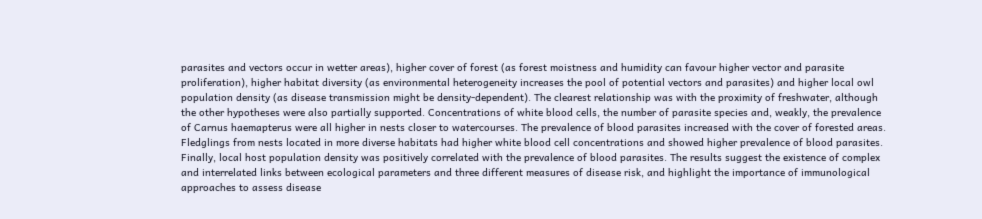parasites and vectors occur in wetter areas), higher cover of forest (as forest moistness and humidity can favour higher vector and parasite proliferation), higher habitat diversity (as environmental heterogeneity increases the pool of potential vectors and parasites) and higher local owl population density (as disease transmission might be density-dependent). The clearest relationship was with the proximity of freshwater, although the other hypotheses were also partially supported. Concentrations of white blood cells, the number of parasite species and, weakly, the prevalence of Carnus haemapterus were all higher in nests closer to watercourses. The prevalence of blood parasites increased with the cover of forested areas. Fledglings from nests located in more diverse habitats had higher white blood cell concentrations and showed higher prevalence of blood parasites. Finally, local host population density was positively correlated with the prevalence of blood parasites. The results suggest the existence of complex and interrelated links between ecological parameters and three different measures of disease risk, and highlight the importance of immunological approaches to assess disease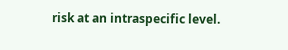risk at an intraspecific level.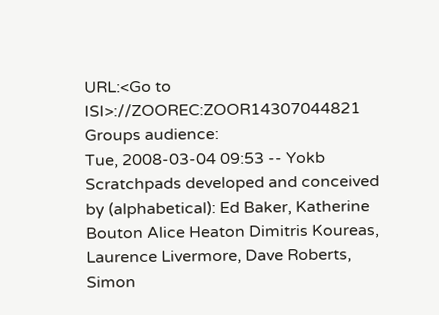URL:<Go to ISI>://ZOOREC:ZOOR14307044821
Groups audience:
Tue, 2008-03-04 09:53 -- Yokb
Scratchpads developed and conceived by (alphabetical): Ed Baker, Katherine Bouton Alice Heaton Dimitris Koureas, Laurence Livermore, Dave Roberts, Simon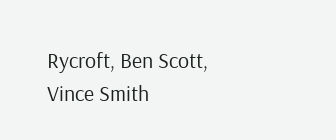Rycroft, Ben Scott, Vince Smith